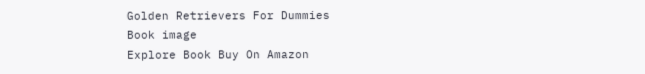Golden Retrievers For Dummies
Book image
Explore Book Buy On Amazon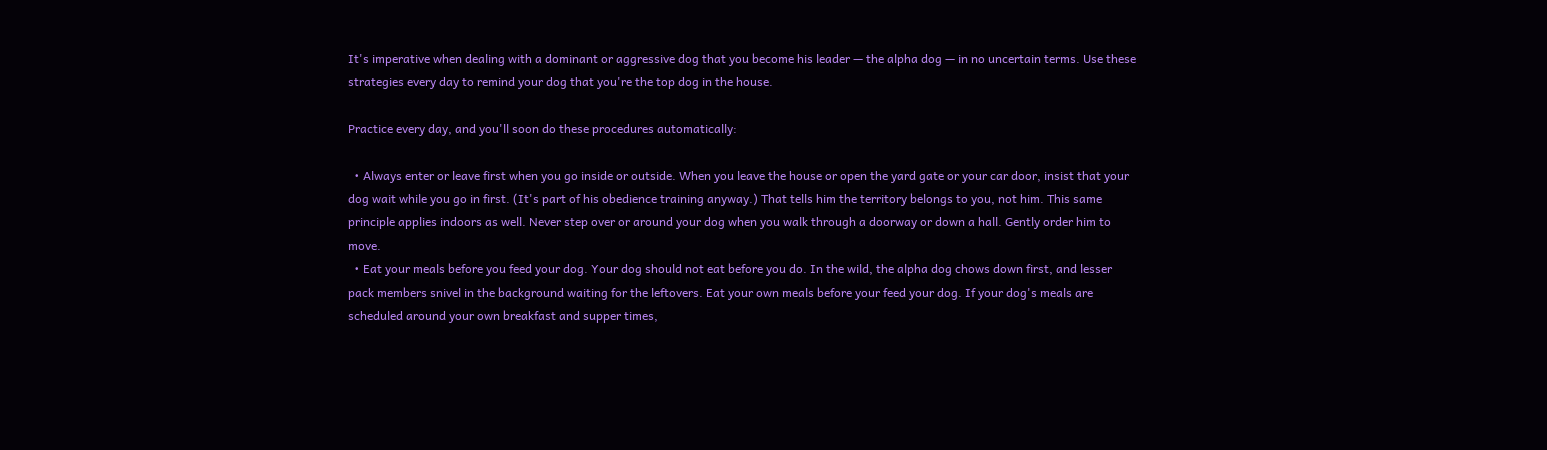It's imperative when dealing with a dominant or aggressive dog that you become his leader — the alpha dog — in no uncertain terms. Use these strategies every day to remind your dog that you're the top dog in the house.

Practice every day, and you'll soon do these procedures automatically:

  • Always enter or leave first when you go inside or outside. When you leave the house or open the yard gate or your car door, insist that your dog wait while you go in first. (It's part of his obedience training anyway.) That tells him the territory belongs to you, not him. This same principle applies indoors as well. Never step over or around your dog when you walk through a doorway or down a hall. Gently order him to move.
  • Eat your meals before you feed your dog. Your dog should not eat before you do. In the wild, the alpha dog chows down first, and lesser pack members snivel in the background waiting for the leftovers. Eat your own meals before your feed your dog. If your dog's meals are scheduled around your own breakfast and supper times,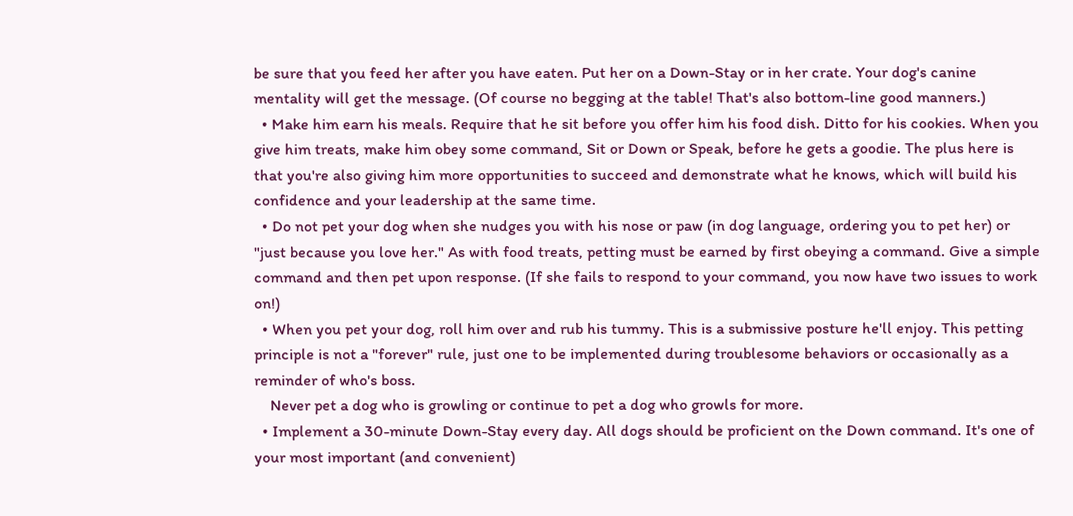be sure that you feed her after you have eaten. Put her on a Down-Stay or in her crate. Your dog's canine mentality will get the message. (Of course no begging at the table! That's also bottom-line good manners.)
  • Make him earn his meals. Require that he sit before you offer him his food dish. Ditto for his cookies. When you give him treats, make him obey some command, Sit or Down or Speak, before he gets a goodie. The plus here is that you're also giving him more opportunities to succeed and demonstrate what he knows, which will build his confidence and your leadership at the same time.
  • Do not pet your dog when she nudges you with his nose or paw (in dog language, ordering you to pet her) or "just because you love her." As with food treats, petting must be earned by first obeying a command. Give a simple command and then pet upon response. (If she fails to respond to your command, you now have two issues to work on!)
  • When you pet your dog, roll him over and rub his tummy. This is a submissive posture he'll enjoy. This petting principle is not a "forever" rule, just one to be implemented during troublesome behaviors or occasionally as a reminder of who's boss.
    Never pet a dog who is growling or continue to pet a dog who growls for more.
  • Implement a 30-minute Down-Stay every day. All dogs should be proficient on the Down command. It's one of your most important (and convenient)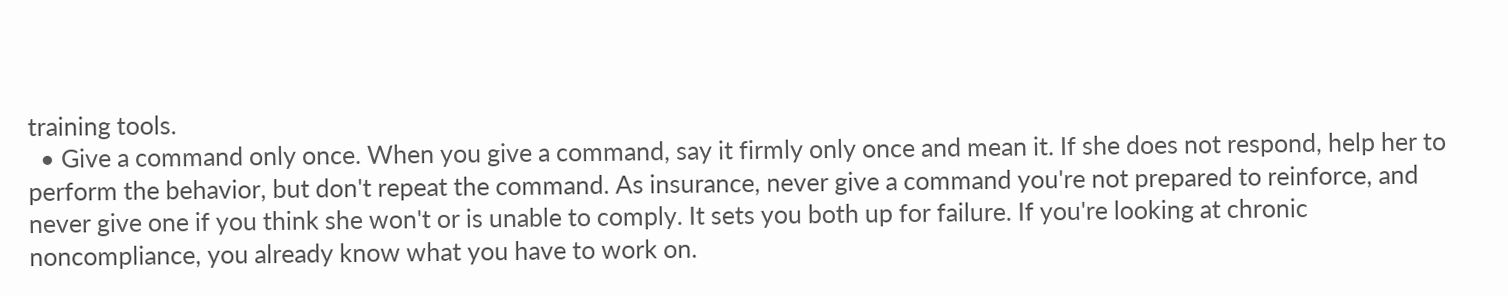training tools.
  • Give a command only once. When you give a command, say it firmly only once and mean it. If she does not respond, help her to perform the behavior, but don't repeat the command. As insurance, never give a command you're not prepared to reinforce, and never give one if you think she won't or is unable to comply. It sets you both up for failure. If you're looking at chronic noncompliance, you already know what you have to work on.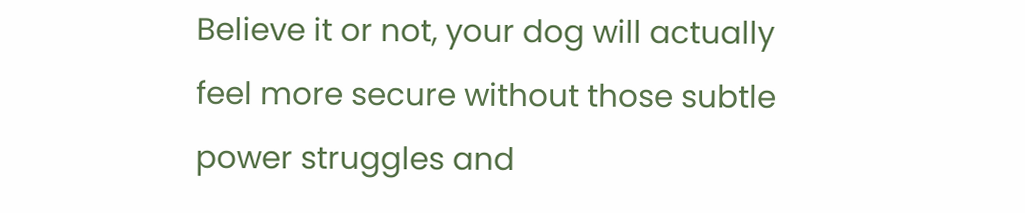Believe it or not, your dog will actually feel more secure without those subtle power struggles and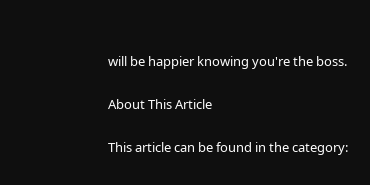will be happier knowing you're the boss.

About This Article

This article can be found in the category: